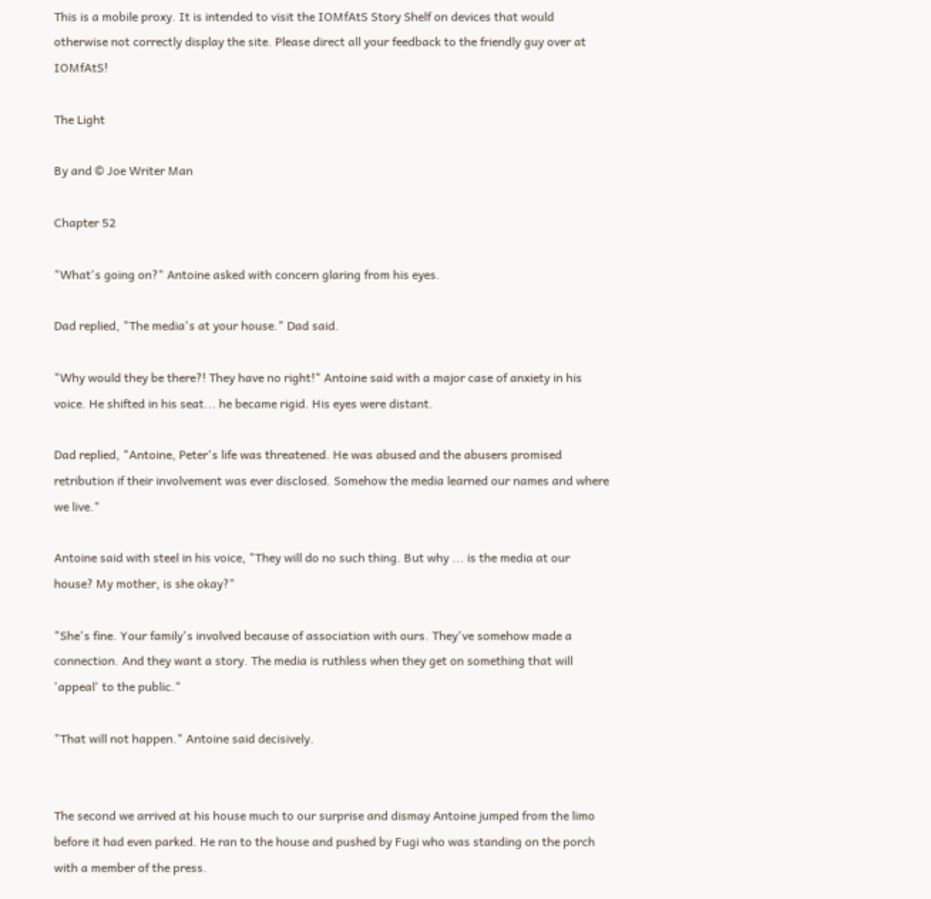This is a mobile proxy. It is intended to visit the IOMfAtS Story Shelf on devices that would otherwise not correctly display the site. Please direct all your feedback to the friendly guy over at IOMfAtS!

The Light

By and © Joe Writer Man

Chapter 52

"What's going on?" Antoine asked with concern glaring from his eyes.

Dad replied, "The media's at your house." Dad said.

"Why would they be there?! They have no right!" Antoine said with a major case of anxiety in his voice. He shifted in his seat... he became rigid. His eyes were distant.

Dad replied, "Antoine, Peter's life was threatened. He was abused and the abusers promised retribution if their involvement was ever disclosed. Somehow the media learned our names and where we live."

Antoine said with steel in his voice, "They will do no such thing. But why ... is the media at our house? My mother, is she okay?"

"She's fine. Your family's involved because of association with ours. They've somehow made a connection. And they want a story. The media is ruthless when they get on something that will 'appeal' to the public."

"That will not happen." Antoine said decisively.


The second we arrived at his house much to our surprise and dismay Antoine jumped from the limo before it had even parked. He ran to the house and pushed by Fugi who was standing on the porch with a member of the press.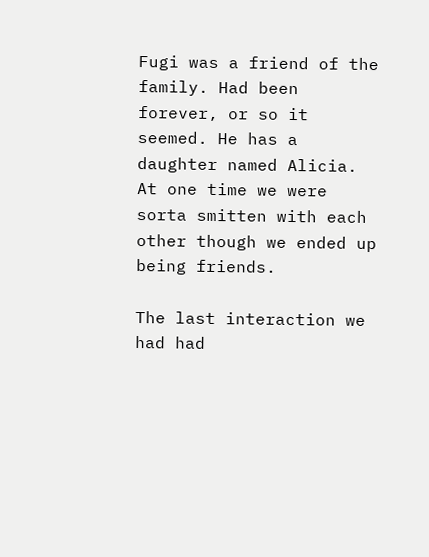Fugi was a friend of the family. Had been forever, or so it seemed. He has a daughter named Alicia. At one time we were sorta smitten with each other though we ended up being friends.

The last interaction we had had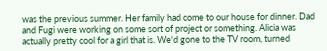was the previous summer. Her family had come to our house for dinner. Dad and Fugi were working on some sort of project or something. Alicia was actually pretty cool for a girl that is. We'd gone to the TV room, turned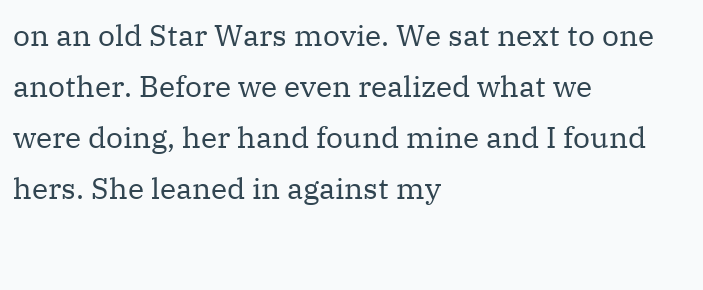on an old Star Wars movie. We sat next to one another. Before we even realized what we were doing, her hand found mine and I found hers. She leaned in against my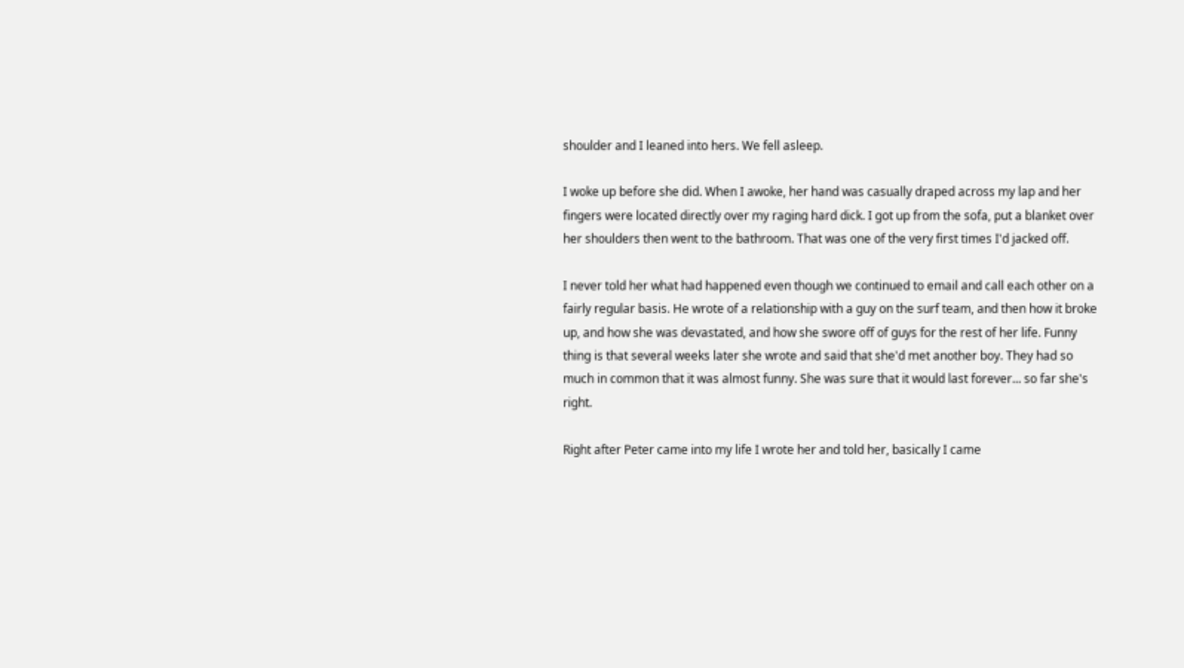shoulder and I leaned into hers. We fell asleep.

I woke up before she did. When I awoke, her hand was casually draped across my lap and her fingers were located directly over my raging hard dick. I got up from the sofa, put a blanket over her shoulders then went to the bathroom. That was one of the very first times I'd jacked off.

I never told her what had happened even though we continued to email and call each other on a fairly regular basis. He wrote of a relationship with a guy on the surf team, and then how it broke up, and how she was devastated, and how she swore off of guys for the rest of her life. Funny thing is that several weeks later she wrote and said that she'd met another boy. They had so much in common that it was almost funny. She was sure that it would last forever... so far she's right.

Right after Peter came into my life I wrote her and told her, basically I came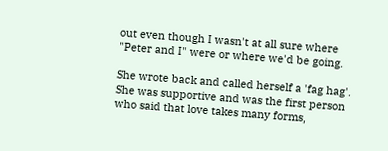out even though I wasn't at all sure where "Peter and I" were or where we'd be going.

She wrote back and called herself a 'fag hag'. She was supportive and was the first person who said that love takes many forms,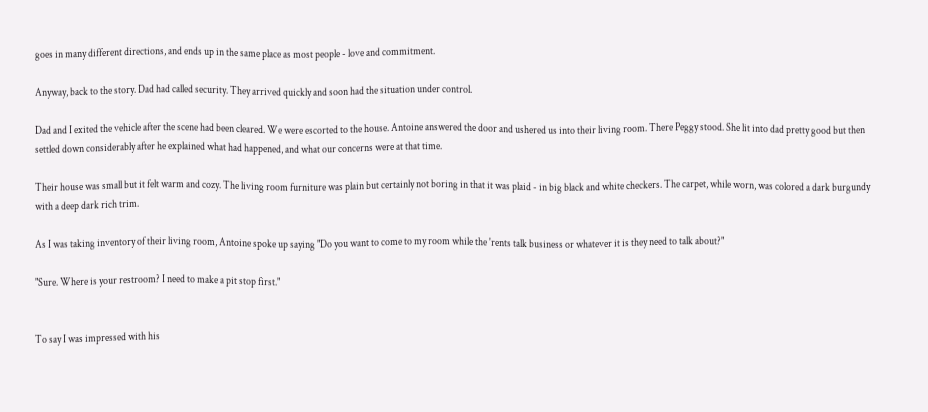goes in many different directions, and ends up in the same place as most people - love and commitment.

Anyway, back to the story. Dad had called security. They arrived quickly and soon had the situation under control.

Dad and I exited the vehicle after the scene had been cleared. We were escorted to the house. Antoine answered the door and ushered us into their living room. There Peggy stood. She lit into dad pretty good but then settled down considerably after he explained what had happened, and what our concerns were at that time.

Their house was small but it felt warm and cozy. The living room furniture was plain but certainly not boring in that it was plaid - in big black and white checkers. The carpet, while worn, was colored a dark burgundy with a deep dark rich trim.

As I was taking inventory of their living room, Antoine spoke up saying "Do you want to come to my room while the 'rents talk business or whatever it is they need to talk about?"

"Sure. Where is your restroom? I need to make a pit stop first."


To say I was impressed with his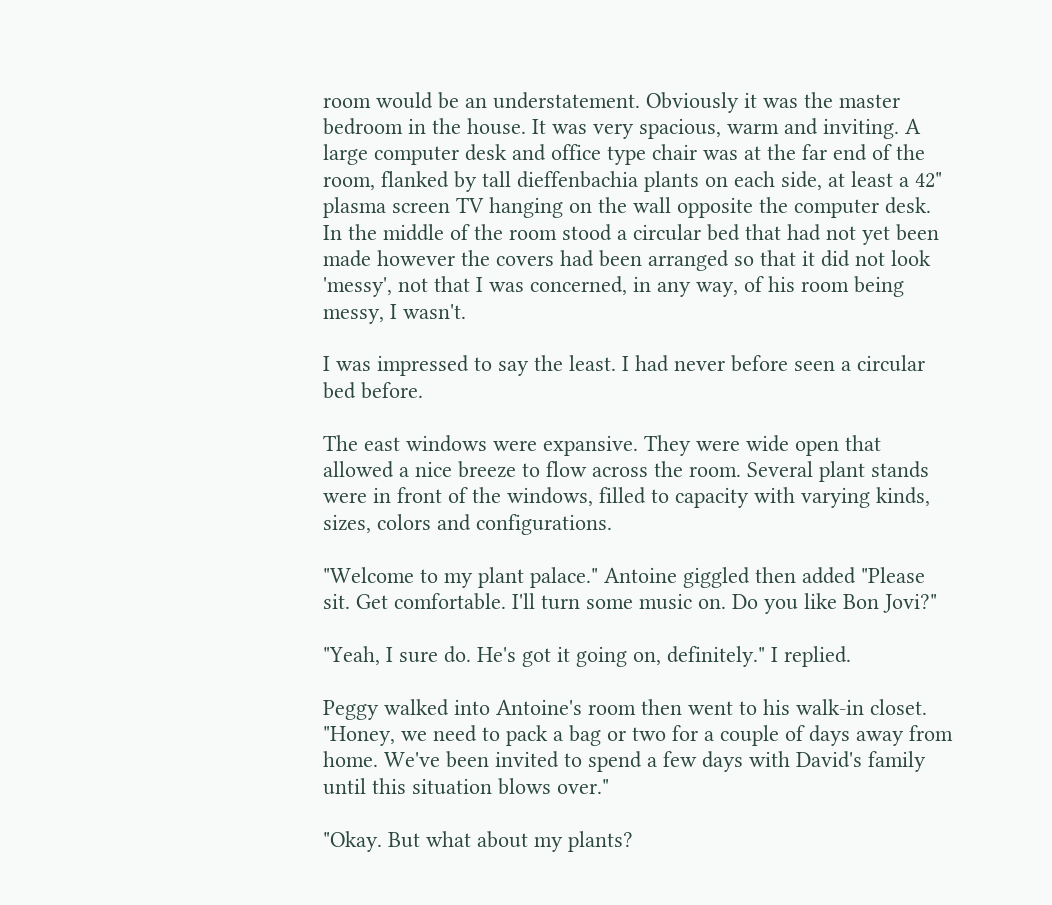room would be an understatement. Obviously it was the master bedroom in the house. It was very spacious, warm and inviting. A large computer desk and office type chair was at the far end of the room, flanked by tall dieffenbachia plants on each side, at least a 42" plasma screen TV hanging on the wall opposite the computer desk. In the middle of the room stood a circular bed that had not yet been made however the covers had been arranged so that it did not look 'messy', not that I was concerned, in any way, of his room being messy, I wasn't.

I was impressed to say the least. I had never before seen a circular bed before.

The east windows were expansive. They were wide open that allowed a nice breeze to flow across the room. Several plant stands were in front of the windows, filled to capacity with varying kinds, sizes, colors and configurations.

"Welcome to my plant palace." Antoine giggled then added "Please sit. Get comfortable. I'll turn some music on. Do you like Bon Jovi?"

"Yeah, I sure do. He's got it going on, definitely." I replied.

Peggy walked into Antoine's room then went to his walk-in closet. "Honey, we need to pack a bag or two for a couple of days away from home. We've been invited to spend a few days with David's family until this situation blows over."

"Okay. But what about my plants?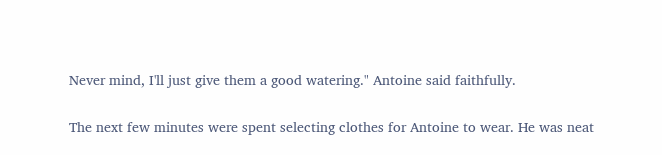Never mind, I'll just give them a good watering." Antoine said faithfully.

The next few minutes were spent selecting clothes for Antoine to wear. He was neat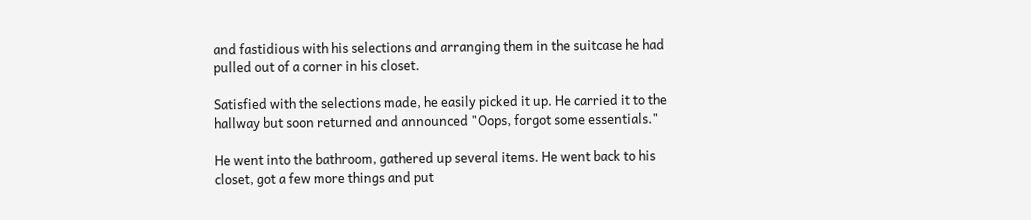and fastidious with his selections and arranging them in the suitcase he had pulled out of a corner in his closet.

Satisfied with the selections made, he easily picked it up. He carried it to the hallway but soon returned and announced "Oops, forgot some essentials."

He went into the bathroom, gathered up several items. He went back to his closet, got a few more things and put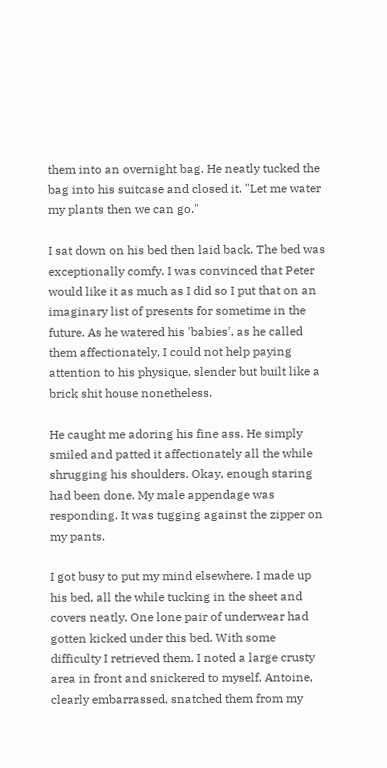them into an overnight bag. He neatly tucked the bag into his suitcase and closed it. "Let me water my plants then we can go."

I sat down on his bed then laid back. The bed was exceptionally comfy. I was convinced that Peter would like it as much as I did so I put that on an imaginary list of presents for sometime in the future. As he watered his 'babies', as he called them affectionately, I could not help paying attention to his physique, slender but built like a brick shit house nonetheless.

He caught me adoring his fine ass. He simply smiled and patted it affectionately all the while shrugging his shoulders. Okay, enough staring had been done. My male appendage was responding. It was tugging against the zipper on my pants.

I got busy to put my mind elsewhere. I made up his bed, all the while tucking in the sheet and covers neatly. One lone pair of underwear had gotten kicked under this bed. With some difficulty I retrieved them. I noted a large crusty area in front and snickered to myself. Antoine, clearly embarrassed, snatched them from my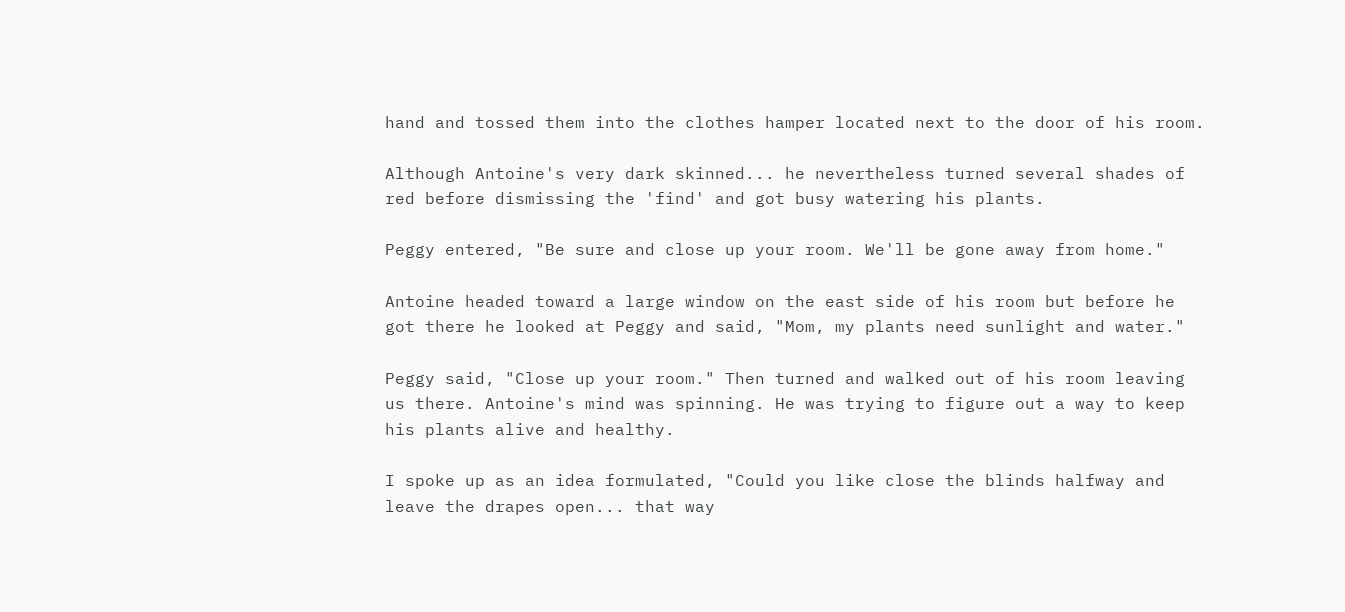hand and tossed them into the clothes hamper located next to the door of his room.

Although Antoine's very dark skinned... he nevertheless turned several shades of red before dismissing the 'find' and got busy watering his plants.

Peggy entered, "Be sure and close up your room. We'll be gone away from home."

Antoine headed toward a large window on the east side of his room but before he got there he looked at Peggy and said, "Mom, my plants need sunlight and water."

Peggy said, "Close up your room." Then turned and walked out of his room leaving us there. Antoine's mind was spinning. He was trying to figure out a way to keep his plants alive and healthy.

I spoke up as an idea formulated, "Could you like close the blinds halfway and leave the drapes open... that way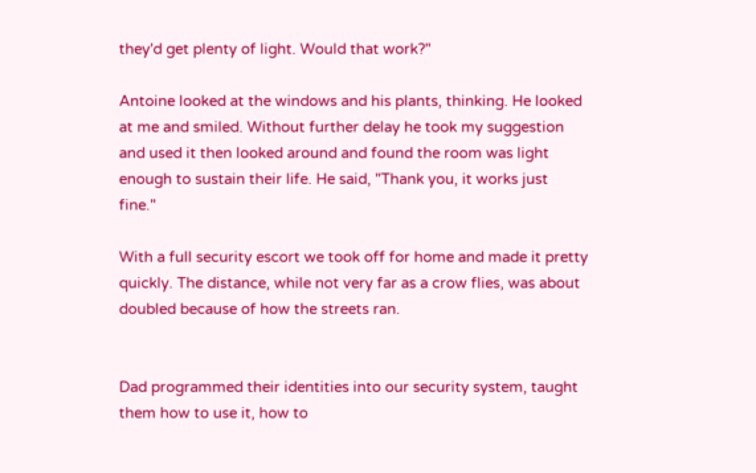they'd get plenty of light. Would that work?"

Antoine looked at the windows and his plants, thinking. He looked at me and smiled. Without further delay he took my suggestion and used it then looked around and found the room was light enough to sustain their life. He said, "Thank you, it works just fine."

With a full security escort we took off for home and made it pretty quickly. The distance, while not very far as a crow flies, was about doubled because of how the streets ran.


Dad programmed their identities into our security system, taught them how to use it, how to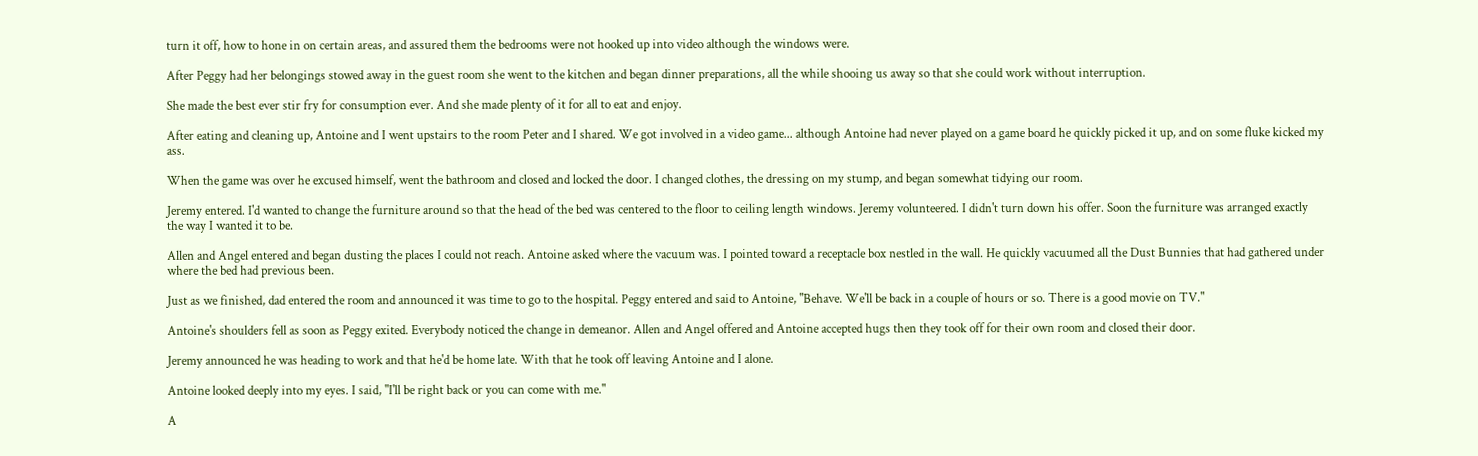turn it off, how to hone in on certain areas, and assured them the bedrooms were not hooked up into video although the windows were.

After Peggy had her belongings stowed away in the guest room she went to the kitchen and began dinner preparations, all the while shooing us away so that she could work without interruption.

She made the best ever stir fry for consumption ever. And she made plenty of it for all to eat and enjoy.

After eating and cleaning up, Antoine and I went upstairs to the room Peter and I shared. We got involved in a video game... although Antoine had never played on a game board he quickly picked it up, and on some fluke kicked my ass.

When the game was over he excused himself, went the bathroom and closed and locked the door. I changed clothes, the dressing on my stump, and began somewhat tidying our room.

Jeremy entered. I'd wanted to change the furniture around so that the head of the bed was centered to the floor to ceiling length windows. Jeremy volunteered. I didn't turn down his offer. Soon the furniture was arranged exactly the way I wanted it to be.

Allen and Angel entered and began dusting the places I could not reach. Antoine asked where the vacuum was. I pointed toward a receptacle box nestled in the wall. He quickly vacuumed all the Dust Bunnies that had gathered under where the bed had previous been.

Just as we finished, dad entered the room and announced it was time to go to the hospital. Peggy entered and said to Antoine, "Behave. We'll be back in a couple of hours or so. There is a good movie on TV."

Antoine's shoulders fell as soon as Peggy exited. Everybody noticed the change in demeanor. Allen and Angel offered and Antoine accepted hugs then they took off for their own room and closed their door.

Jeremy announced he was heading to work and that he'd be home late. With that he took off leaving Antoine and I alone.

Antoine looked deeply into my eyes. I said, "I'll be right back or you can come with me."

A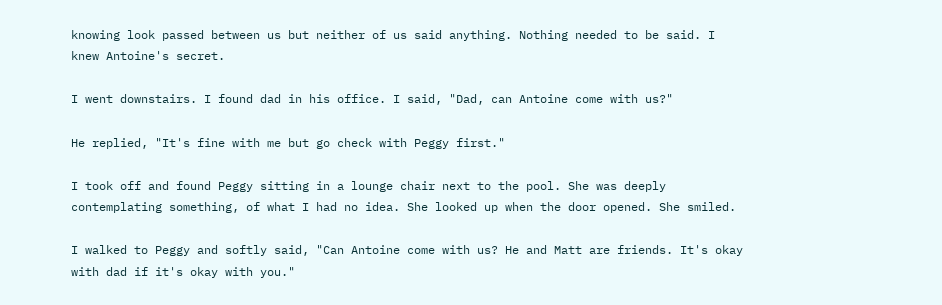knowing look passed between us but neither of us said anything. Nothing needed to be said. I knew Antoine's secret.

I went downstairs. I found dad in his office. I said, "Dad, can Antoine come with us?"

He replied, "It's fine with me but go check with Peggy first."

I took off and found Peggy sitting in a lounge chair next to the pool. She was deeply contemplating something, of what I had no idea. She looked up when the door opened. She smiled.

I walked to Peggy and softly said, "Can Antoine come with us? He and Matt are friends. It's okay with dad if it's okay with you."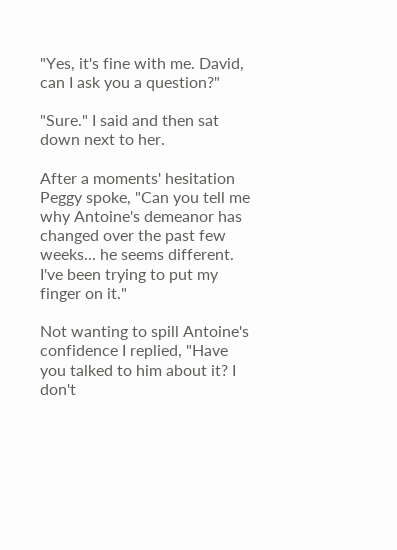"Yes, it's fine with me. David, can I ask you a question?"

"Sure." I said and then sat down next to her.

After a moments' hesitation Peggy spoke, "Can you tell me why Antoine's demeanor has changed over the past few weeks... he seems different. I've been trying to put my finger on it."

Not wanting to spill Antoine's confidence I replied, "Have you talked to him about it? I don't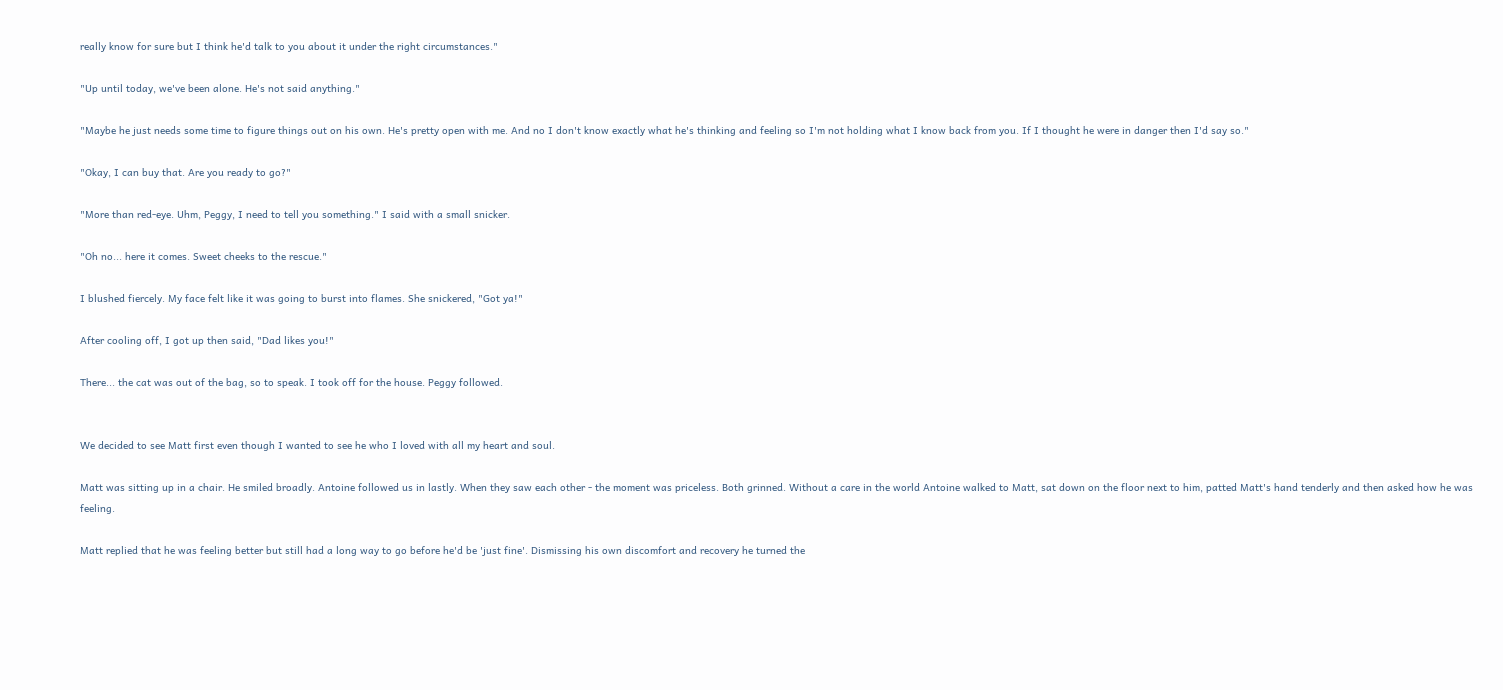really know for sure but I think he'd talk to you about it under the right circumstances."

"Up until today, we've been alone. He's not said anything."

"Maybe he just needs some time to figure things out on his own. He's pretty open with me. And no I don't know exactly what he's thinking and feeling so I'm not holding what I know back from you. If I thought he were in danger then I'd say so."

"Okay, I can buy that. Are you ready to go?"

"More than red-eye. Uhm, Peggy, I need to tell you something." I said with a small snicker.

"Oh no... here it comes. Sweet cheeks to the rescue."

I blushed fiercely. My face felt like it was going to burst into flames. She snickered, "Got ya!"

After cooling off, I got up then said, "Dad likes you!"

There... the cat was out of the bag, so to speak. I took off for the house. Peggy followed.


We decided to see Matt first even though I wanted to see he who I loved with all my heart and soul.

Matt was sitting up in a chair. He smiled broadly. Antoine followed us in lastly. When they saw each other - the moment was priceless. Both grinned. Without a care in the world Antoine walked to Matt, sat down on the floor next to him, patted Matt's hand tenderly and then asked how he was feeling.

Matt replied that he was feeling better but still had a long way to go before he'd be 'just fine'. Dismissing his own discomfort and recovery he turned the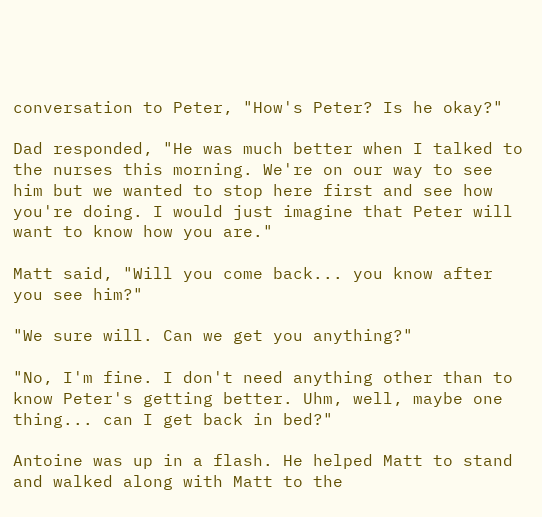conversation to Peter, "How's Peter? Is he okay?"

Dad responded, "He was much better when I talked to the nurses this morning. We're on our way to see him but we wanted to stop here first and see how you're doing. I would just imagine that Peter will want to know how you are."

Matt said, "Will you come back... you know after you see him?"

"We sure will. Can we get you anything?"

"No, I'm fine. I don't need anything other than to know Peter's getting better. Uhm, well, maybe one thing... can I get back in bed?"

Antoine was up in a flash. He helped Matt to stand and walked along with Matt to the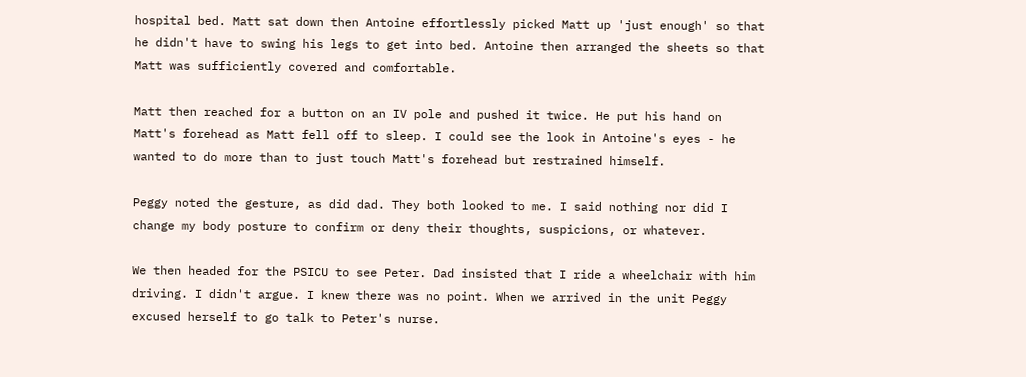hospital bed. Matt sat down then Antoine effortlessly picked Matt up 'just enough' so that he didn't have to swing his legs to get into bed. Antoine then arranged the sheets so that Matt was sufficiently covered and comfortable.

Matt then reached for a button on an IV pole and pushed it twice. He put his hand on Matt's forehead as Matt fell off to sleep. I could see the look in Antoine's eyes - he wanted to do more than to just touch Matt's forehead but restrained himself.

Peggy noted the gesture, as did dad. They both looked to me. I said nothing nor did I change my body posture to confirm or deny their thoughts, suspicions, or whatever.

We then headed for the PSICU to see Peter. Dad insisted that I ride a wheelchair with him driving. I didn't argue. I knew there was no point. When we arrived in the unit Peggy excused herself to go talk to Peter's nurse.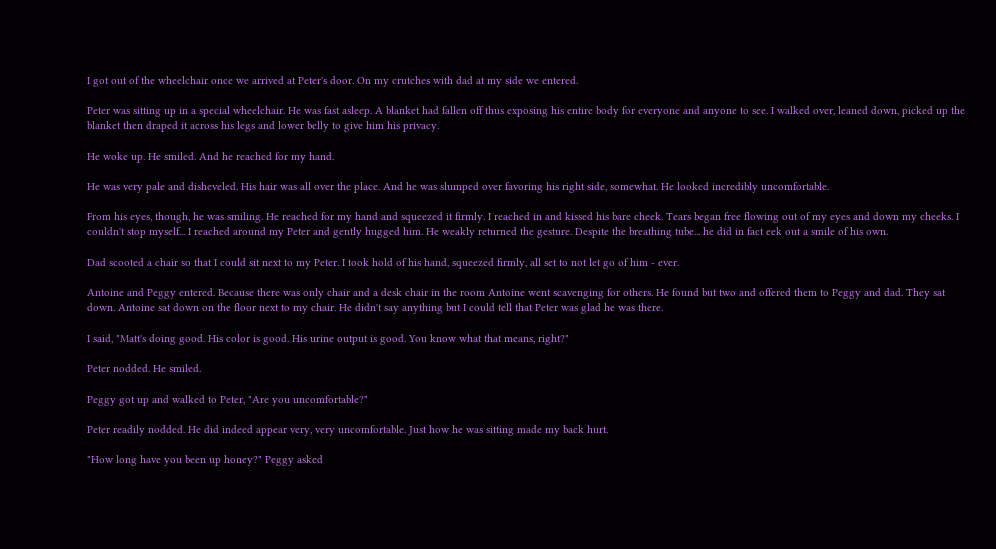I got out of the wheelchair once we arrived at Peter's door. On my crutches with dad at my side we entered.

Peter was sitting up in a special wheelchair. He was fast asleep. A blanket had fallen off thus exposing his entire body for everyone and anyone to see. I walked over, leaned down, picked up the blanket then draped it across his legs and lower belly to give him his privacy.

He woke up. He smiled. And he reached for my hand.

He was very pale and disheveled. His hair was all over the place. And he was slumped over favoring his right side, somewhat. He looked incredibly uncomfortable.

From his eyes, though, he was smiling. He reached for my hand and squeezed it firmly. I reached in and kissed his bare cheek. Tears began free flowing out of my eyes and down my cheeks. I couldn't stop myself... I reached around my Peter and gently hugged him. He weakly returned the gesture. Despite the breathing tube... he did in fact eek out a smile of his own.

Dad scooted a chair so that I could sit next to my Peter. I took hold of his hand, squeezed firmly, all set to not let go of him - ever.

Antoine and Peggy entered. Because there was only chair and a desk chair in the room Antoine went scavenging for others. He found but two and offered them to Peggy and dad. They sat down. Antoine sat down on the floor next to my chair. He didn't say anything but I could tell that Peter was glad he was there.

I said, "Matt's doing good. His color is good. His urine output is good. You know what that means, right?"

Peter nodded. He smiled.

Peggy got up and walked to Peter, "Are you uncomfortable?"

Peter readily nodded. He did indeed appear very, very uncomfortable. Just how he was sitting made my back hurt.

"How long have you been up honey?" Peggy asked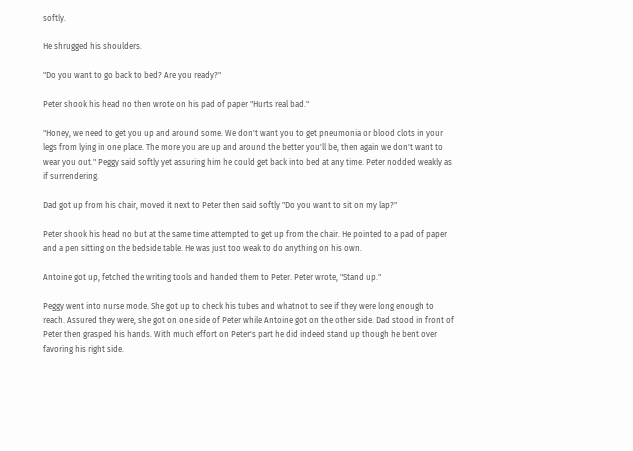softly.

He shrugged his shoulders.

"Do you want to go back to bed? Are you ready?"

Peter shook his head no then wrote on his pad of paper "Hurts real bad."

"Honey, we need to get you up and around some. We don't want you to get pneumonia or blood clots in your legs from lying in one place. The more you are up and around the better you'll be, then again we don't want to wear you out." Peggy said softly yet assuring him he could get back into bed at any time. Peter nodded weakly as if surrendering.

Dad got up from his chair, moved it next to Peter then said softly "Do you want to sit on my lap?"

Peter shook his head no but at the same time attempted to get up from the chair. He pointed to a pad of paper and a pen sitting on the bedside table. He was just too weak to do anything on his own.

Antoine got up, fetched the writing tools and handed them to Peter. Peter wrote, "Stand up."

Peggy went into nurse mode. She got up to check his tubes and whatnot to see if they were long enough to reach. Assured they were, she got on one side of Peter while Antoine got on the other side. Dad stood in front of Peter then grasped his hands. With much effort on Peter's part he did indeed stand up though he bent over favoring his right side.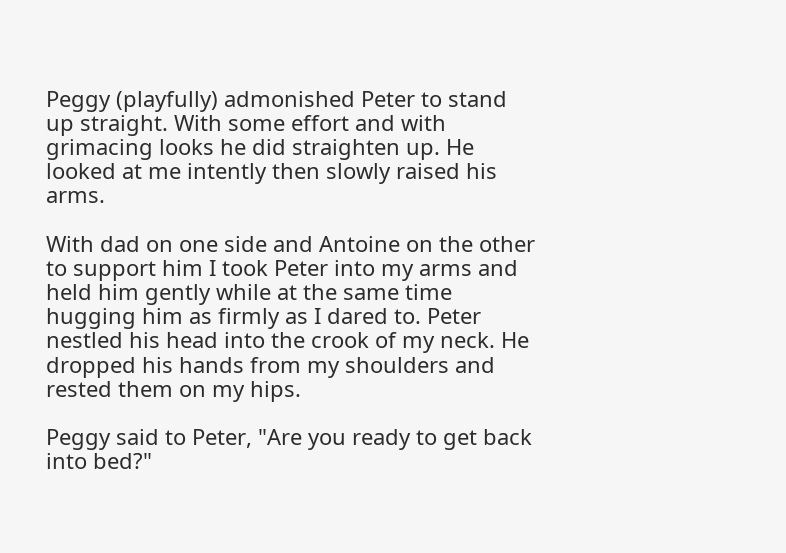Peggy (playfully) admonished Peter to stand up straight. With some effort and with grimacing looks he did straighten up. He looked at me intently then slowly raised his arms.

With dad on one side and Antoine on the other to support him I took Peter into my arms and held him gently while at the same time hugging him as firmly as I dared to. Peter nestled his head into the crook of my neck. He dropped his hands from my shoulders and rested them on my hips.

Peggy said to Peter, "Are you ready to get back into bed?"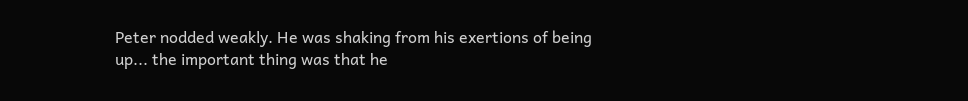Peter nodded weakly. He was shaking from his exertions of being up... the important thing was that he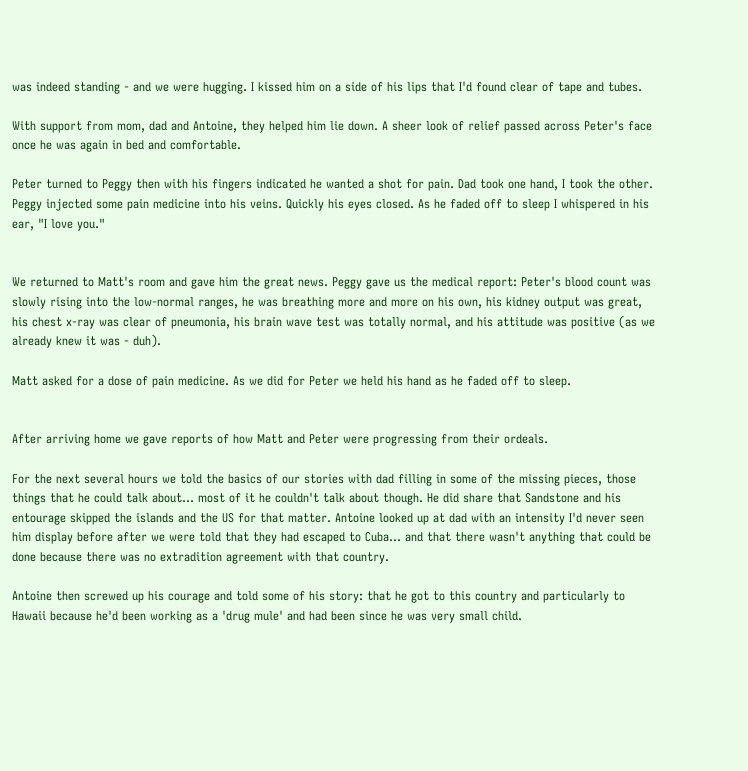was indeed standing - and we were hugging. I kissed him on a side of his lips that I'd found clear of tape and tubes.

With support from mom, dad and Antoine, they helped him lie down. A sheer look of relief passed across Peter's face once he was again in bed and comfortable.

Peter turned to Peggy then with his fingers indicated he wanted a shot for pain. Dad took one hand, I took the other. Peggy injected some pain medicine into his veins. Quickly his eyes closed. As he faded off to sleep I whispered in his ear, "I love you."


We returned to Matt's room and gave him the great news. Peggy gave us the medical report: Peter's blood count was slowly rising into the low-normal ranges, he was breathing more and more on his own, his kidney output was great, his chest x-ray was clear of pneumonia, his brain wave test was totally normal, and his attitude was positive (as we already knew it was - duh).

Matt asked for a dose of pain medicine. As we did for Peter we held his hand as he faded off to sleep.


After arriving home we gave reports of how Matt and Peter were progressing from their ordeals.

For the next several hours we told the basics of our stories with dad filling in some of the missing pieces, those things that he could talk about... most of it he couldn't talk about though. He did share that Sandstone and his entourage skipped the islands and the US for that matter. Antoine looked up at dad with an intensity I'd never seen him display before after we were told that they had escaped to Cuba... and that there wasn't anything that could be done because there was no extradition agreement with that country.

Antoine then screwed up his courage and told some of his story: that he got to this country and particularly to Hawaii because he'd been working as a 'drug mule' and had been since he was very small child.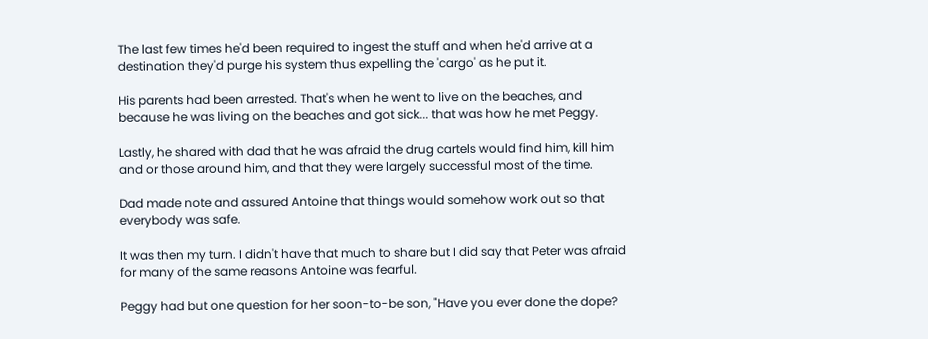The last few times he'd been required to ingest the stuff and when he'd arrive at a destination they'd purge his system thus expelling the 'cargo' as he put it.

His parents had been arrested. That's when he went to live on the beaches, and because he was living on the beaches and got sick... that was how he met Peggy.

Lastly, he shared with dad that he was afraid the drug cartels would find him, kill him and or those around him, and that they were largely successful most of the time.

Dad made note and assured Antoine that things would somehow work out so that everybody was safe.

It was then my turn. I didn't have that much to share but I did say that Peter was afraid for many of the same reasons Antoine was fearful.

Peggy had but one question for her soon-to-be son, "Have you ever done the dope?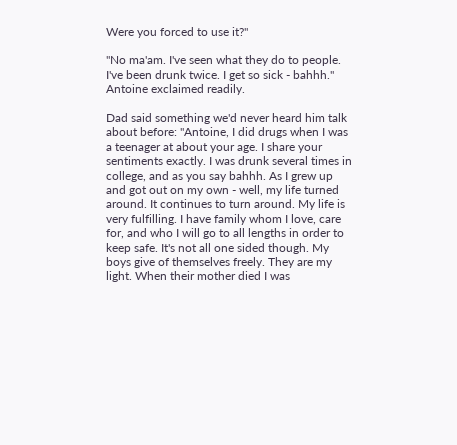Were you forced to use it?"

"No ma'am. I've seen what they do to people. I've been drunk twice. I get so sick - bahhh." Antoine exclaimed readily.

Dad said something we'd never heard him talk about before: "Antoine, I did drugs when I was a teenager at about your age. I share your sentiments exactly. I was drunk several times in college, and as you say bahhh. As I grew up and got out on my own - well, my life turned around. It continues to turn around. My life is very fulfilling. I have family whom I love, care for, and who I will go to all lengths in order to keep safe. It's not all one sided though. My boys give of themselves freely. They are my light. When their mother died I was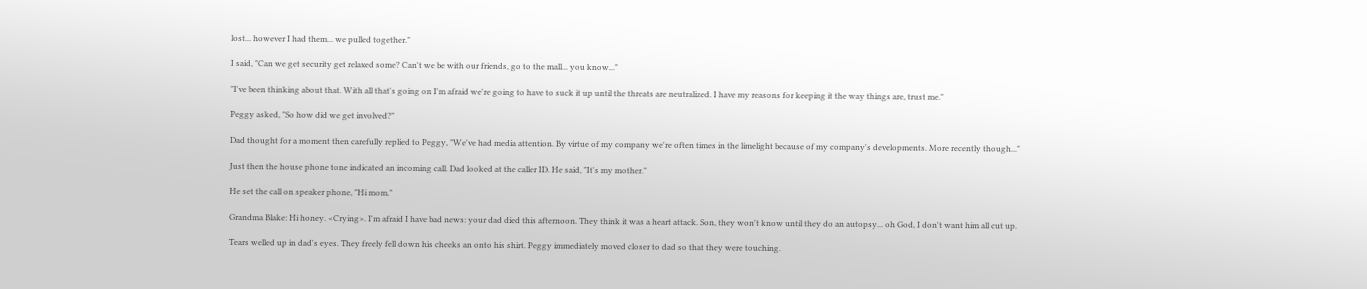lost... however I had them... we pulled together."

I said, "Can we get security get relaxed some? Can't we be with our friends, go to the mall... you know..."

"I've been thinking about that. With all that's going on I'm afraid we're going to have to suck it up until the threats are neutralized. I have my reasons for keeping it the way things are, trust me."

Peggy asked, "So how did we get involved?"

Dad thought for a moment then carefully replied to Peggy, "We've had media attention. By virtue of my company we're often times in the limelight because of my company's developments. More recently though..."

Just then the house phone tone indicated an incoming call. Dad looked at the caller ID. He said, "It's my mother."

He set the call on speaker phone, "Hi mom."

Grandma Blake: Hi honey. <Crying>. I'm afraid I have bad news: your dad died this afternoon. They think it was a heart attack. Son, they won't know until they do an autopsy... oh God, I don't want him all cut up.

Tears welled up in dad's eyes. They freely fell down his cheeks an onto his shirt. Peggy immediately moved closer to dad so that they were touching.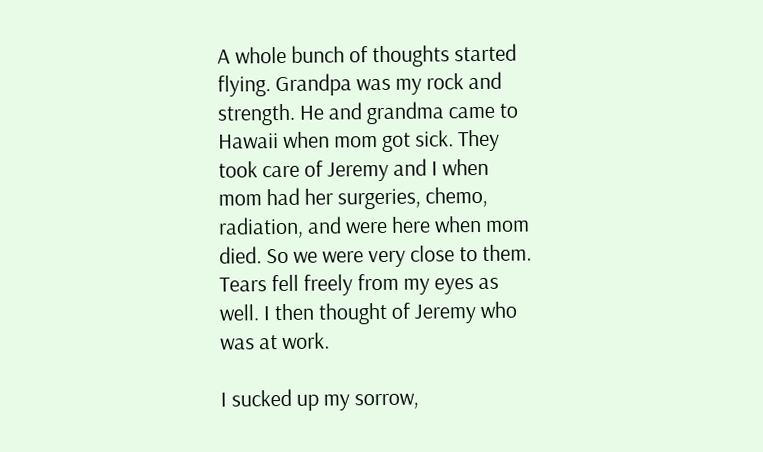A whole bunch of thoughts started flying. Grandpa was my rock and strength. He and grandma came to Hawaii when mom got sick. They took care of Jeremy and I when mom had her surgeries, chemo, radiation, and were here when mom died. So we were very close to them. Tears fell freely from my eyes as well. I then thought of Jeremy who was at work.

I sucked up my sorrow,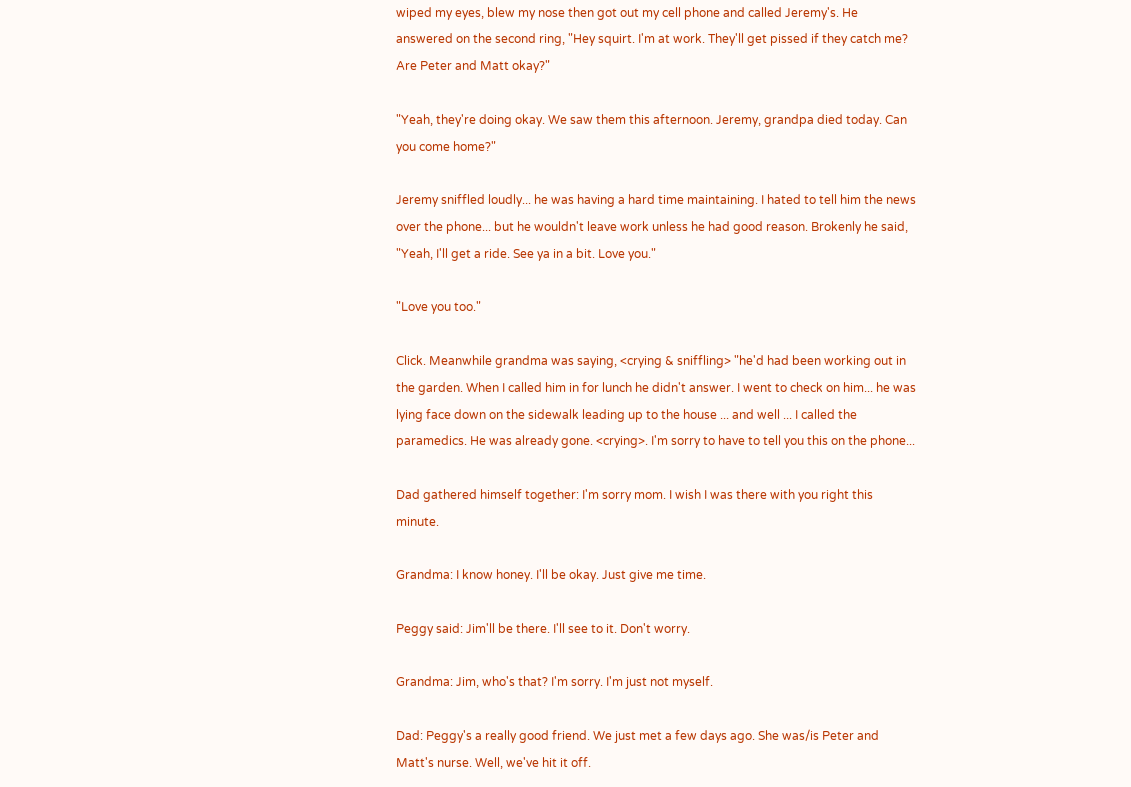wiped my eyes, blew my nose then got out my cell phone and called Jeremy's. He answered on the second ring, "Hey squirt. I'm at work. They'll get pissed if they catch me? Are Peter and Matt okay?"

"Yeah, they're doing okay. We saw them this afternoon. Jeremy, grandpa died today. Can you come home?"

Jeremy sniffled loudly... he was having a hard time maintaining. I hated to tell him the news over the phone... but he wouldn't leave work unless he had good reason. Brokenly he said, "Yeah, I'll get a ride. See ya in a bit. Love you."

"Love you too."

Click. Meanwhile grandma was saying, <crying & sniffling> "he'd had been working out in the garden. When I called him in for lunch he didn't answer. I went to check on him... he was lying face down on the sidewalk leading up to the house ... and well ... I called the paramedics. He was already gone. <crying>. I'm sorry to have to tell you this on the phone...

Dad gathered himself together: I'm sorry mom. I wish I was there with you right this minute.

Grandma: I know honey. I'll be okay. Just give me time.

Peggy said: Jim'll be there. I'll see to it. Don't worry.

Grandma: Jim, who's that? I'm sorry. I'm just not myself.

Dad: Peggy's a really good friend. We just met a few days ago. She was/is Peter and Matt's nurse. Well, we've hit it off.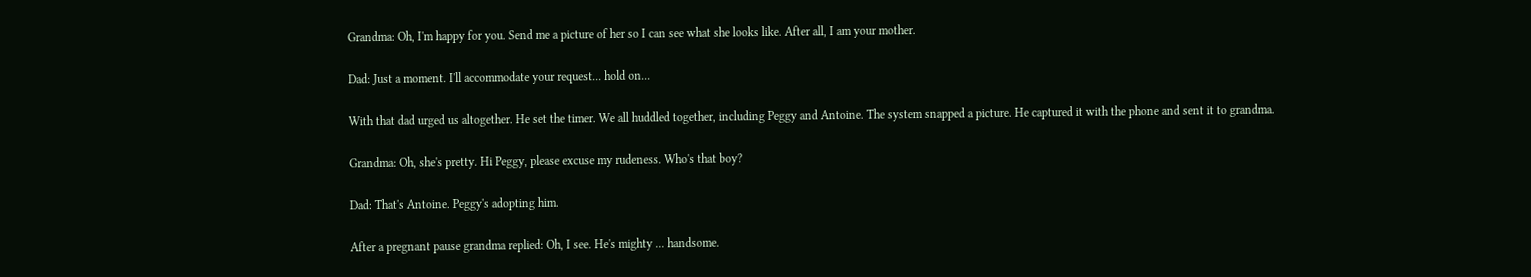Grandma: Oh, I'm happy for you. Send me a picture of her so I can see what she looks like. After all, I am your mother.

Dad: Just a moment. I'll accommodate your request... hold on...

With that dad urged us altogether. He set the timer. We all huddled together, including Peggy and Antoine. The system snapped a picture. He captured it with the phone and sent it to grandma.

Grandma: Oh, she's pretty. Hi Peggy, please excuse my rudeness. Who's that boy?

Dad: That's Antoine. Peggy's adopting him.

After a pregnant pause grandma replied: Oh, I see. He's mighty ... handsome.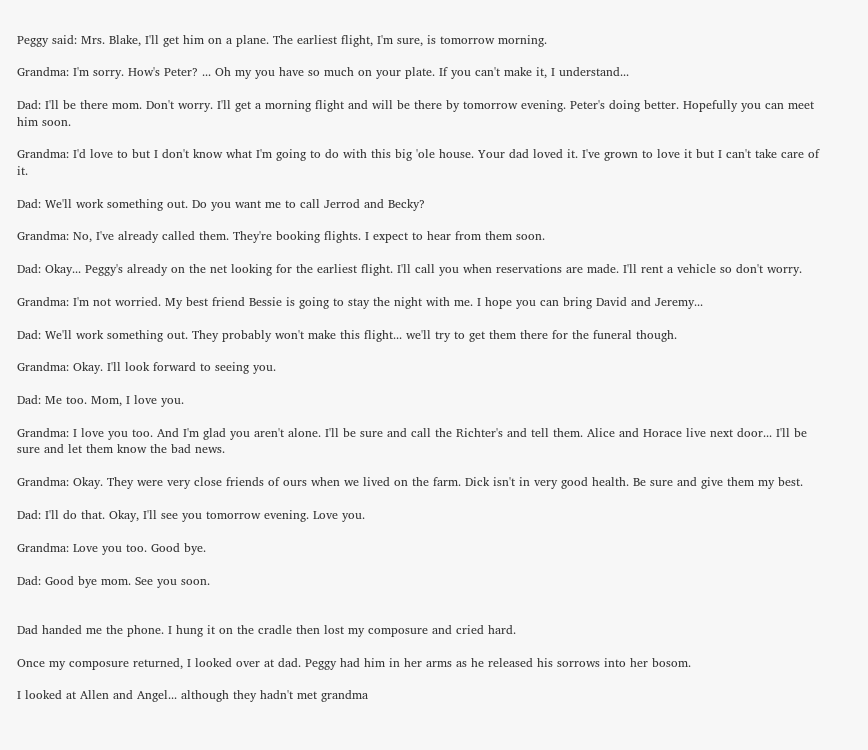Peggy said: Mrs. Blake, I'll get him on a plane. The earliest flight, I'm sure, is tomorrow morning.

Grandma: I'm sorry. How's Peter? ... Oh my you have so much on your plate. If you can't make it, I understand...

Dad: I'll be there mom. Don't worry. I'll get a morning flight and will be there by tomorrow evening. Peter's doing better. Hopefully you can meet him soon.

Grandma: I'd love to but I don't know what I'm going to do with this big 'ole house. Your dad loved it. I've grown to love it but I can't take care of it.

Dad: We'll work something out. Do you want me to call Jerrod and Becky?

Grandma: No, I've already called them. They're booking flights. I expect to hear from them soon.

Dad: Okay... Peggy's already on the net looking for the earliest flight. I'll call you when reservations are made. I'll rent a vehicle so don't worry.

Grandma: I'm not worried. My best friend Bessie is going to stay the night with me. I hope you can bring David and Jeremy...

Dad: We'll work something out. They probably won't make this flight... we'll try to get them there for the funeral though.

Grandma: Okay. I'll look forward to seeing you.

Dad: Me too. Mom, I love you.

Grandma: I love you too. And I'm glad you aren't alone. I'll be sure and call the Richter's and tell them. Alice and Horace live next door... I'll be sure and let them know the bad news.

Grandma: Okay. They were very close friends of ours when we lived on the farm. Dick isn't in very good health. Be sure and give them my best.

Dad: I'll do that. Okay, I'll see you tomorrow evening. Love you.

Grandma: Love you too. Good bye.

Dad: Good bye mom. See you soon.


Dad handed me the phone. I hung it on the cradle then lost my composure and cried hard.

Once my composure returned, I looked over at dad. Peggy had him in her arms as he released his sorrows into her bosom.

I looked at Allen and Angel... although they hadn't met grandma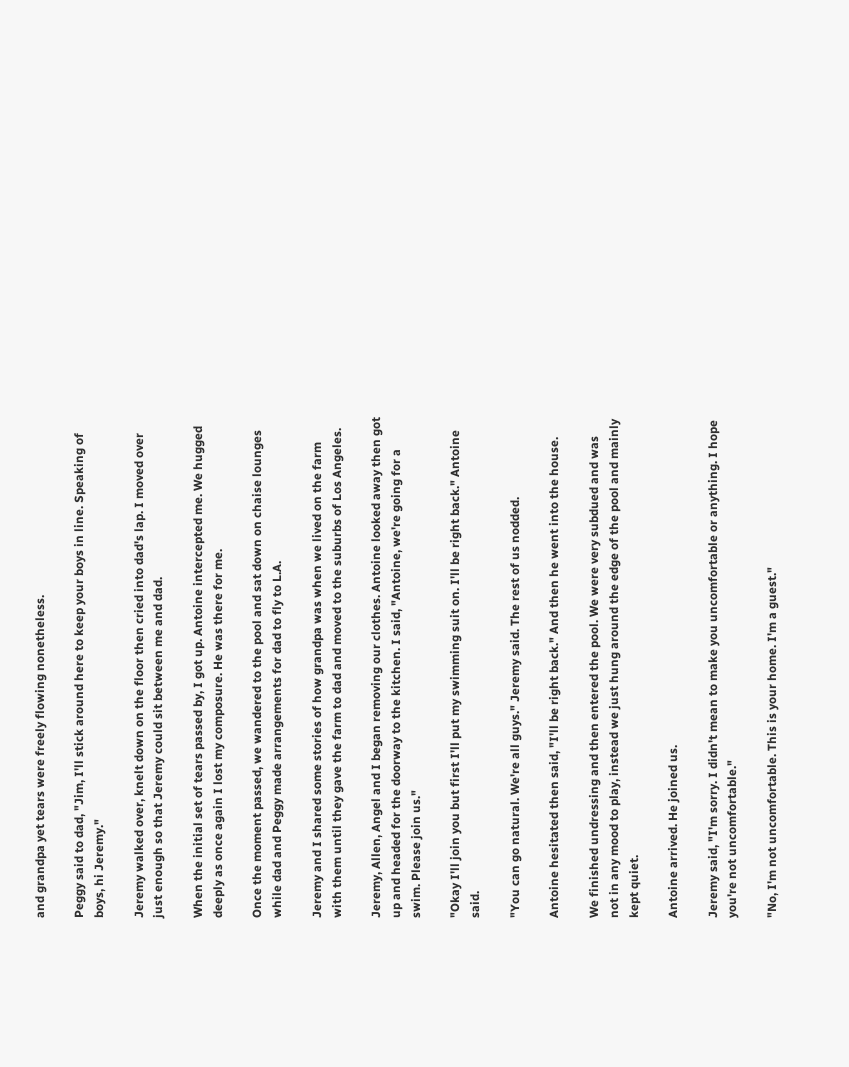and grandpa yet tears were freely flowing nonetheless.

Peggy said to dad, "Jim, I'll stick around here to keep your boys in line. Speaking of boys, hi Jeremy."

Jeremy walked over, knelt down on the floor then cried into dad's lap. I moved over just enough so that Jeremy could sit between me and dad.

When the initial set of tears passed by, I got up. Antoine intercepted me. We hugged deeply as once again I lost my composure. He was there for me.

Once the moment passed, we wandered to the pool and sat down on chaise lounges while dad and Peggy made arrangements for dad to fly to L.A.

Jeremy and I shared some stories of how grandpa was when we lived on the farm with them until they gave the farm to dad and moved to the suburbs of Los Angeles.

Jeremy, Allen, Angel and I began removing our clothes. Antoine looked away then got up and headed for the doorway to the kitchen. I said, "Antoine, we're going for a swim. Please join us."

"Okay I'll join you but first I'll put my swimming suit on. I'll be right back." Antoine said.

"You can go natural. We're all guys." Jeremy said. The rest of us nodded.

Antoine hesitated then said, "I'll be right back." And then he went into the house.

We finished undressing and then entered the pool. We were very subdued and was not in any mood to play, instead we just hung around the edge of the pool and mainly kept quiet.

Antoine arrived. He joined us.

Jeremy said, "I'm sorry. I didn't mean to make you uncomfortable or anything. I hope you're not uncomfortable."

"No, I'm not uncomfortable. This is your home. I'm a guest."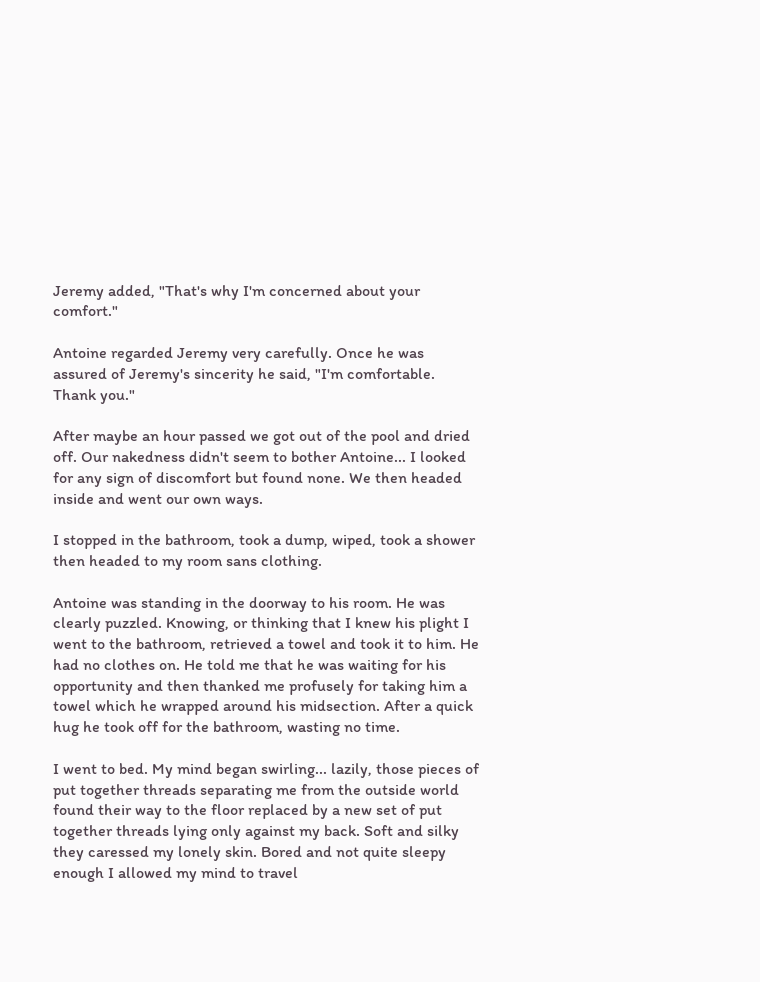Jeremy added, "That's why I'm concerned about your comfort."

Antoine regarded Jeremy very carefully. Once he was assured of Jeremy's sincerity he said, "I'm comfortable. Thank you."

After maybe an hour passed we got out of the pool and dried off. Our nakedness didn't seem to bother Antoine... I looked for any sign of discomfort but found none. We then headed inside and went our own ways.

I stopped in the bathroom, took a dump, wiped, took a shower then headed to my room sans clothing.

Antoine was standing in the doorway to his room. He was clearly puzzled. Knowing, or thinking that I knew his plight I went to the bathroom, retrieved a towel and took it to him. He had no clothes on. He told me that he was waiting for his opportunity and then thanked me profusely for taking him a towel which he wrapped around his midsection. After a quick hug he took off for the bathroom, wasting no time.

I went to bed. My mind began swirling... lazily, those pieces of put together threads separating me from the outside world found their way to the floor replaced by a new set of put together threads lying only against my back. Soft and silky they caressed my lonely skin. Bored and not quite sleepy enough I allowed my mind to travel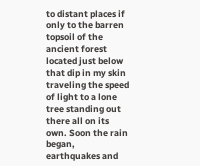to distant places if only to the barren topsoil of the ancient forest located just below that dip in my skin traveling the speed of light to a lone tree standing out there all on its own. Soon the rain began, earthquakes and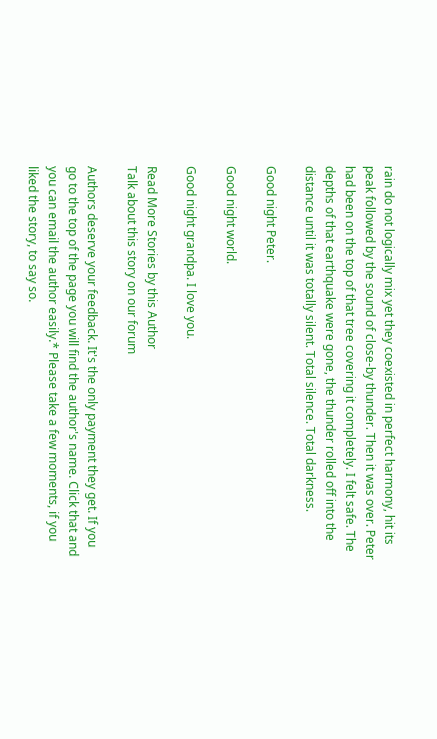rain do not logically mix yet they coexisted in perfect harmony, hit its peak followed by the sound of close-by thunder. Then it was over. Peter had been on the top of that tree covering it completely. I felt safe. The depths of that earthquake were gone, the thunder rolled off into the distance until it was totally silent. Total silence. Total darkness.

Good night Peter.

Good night world.

Good night grandpa. I love you.

Read More Stories by this Author
Talk about this story on our forum

Authors deserve your feedback. It's the only payment they get. If you go to the top of the page you will find the author's name. Click that and you can email the author easily.* Please take a few moments, if you liked the story, to say so.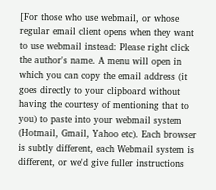[For those who use webmail, or whose regular email client opens when they want to use webmail instead: Please right click the author's name. A menu will open in which you can copy the email address (it goes directly to your clipboard without having the courtesy of mentioning that to you) to paste into your webmail system (Hotmail, Gmail, Yahoo etc). Each browser is subtly different, each Webmail system is different, or we'd give fuller instructions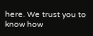here. We trust you to know how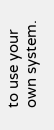to use your own system.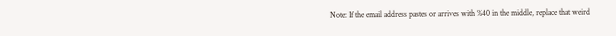Note: If the email address pastes or arrives with %40 in the middle, replace that weird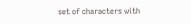set of characters with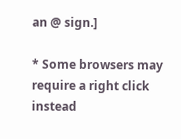an @ sign.]

* Some browsers may require a right click instead